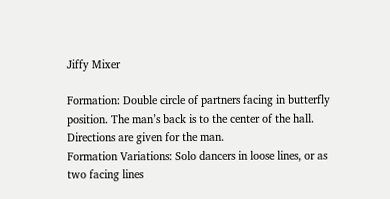Jiffy Mixer

Formation: Double circle of partners facing in butterfly position. The man’s back is to the center of the hall. Directions are given for the man.
Formation Variations: Solo dancers in loose lines, or as two facing lines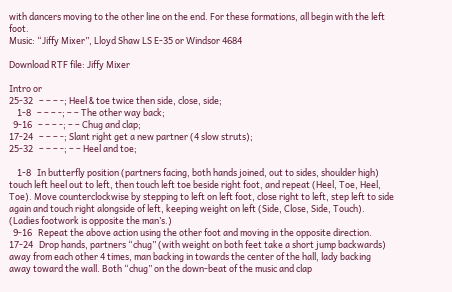with dancers moving to the other line on the end. For these formations, all begin with the left foot.
Music: “Jiffy Mixer”, Lloyd Shaw LS E-35 or Windsor 4684

Download RTF file: Jiffy Mixer

Intro or
25-32   – – – -; Heel & toe twice then side, close, side;
    1-8   – – – -; – – The other way back;
  9-16   – – – -; – – Chug and clap;
17-24   – – – -; Slant right get a new partner (4 slow struts);
25-32   – – – -; – – Heel and toe;

    1-8   In butterfly position (partners facing, both hands joined, out to sides, shoulder high) touch left heel out to left, then touch left toe beside right foot, and repeat (Heel, Toe, Heel, Toe). Move counterclockwise by stepping to left on left foot, close right to left, step left to side again and touch right alongside of left, keeping weight on left (Side, Close, Side, Touch). (Ladies footwork is opposite the man’s.)
  9-16   Repeat the above action using the other foot and moving in the opposite direction.
17-24   Drop hands, partners “chug” (with weight on both feet take a short jump backwards) away from each other 4 times, man backing in towards the center of the hall, lady backing away toward the wall. Both “chug” on the down-beat of the music and clap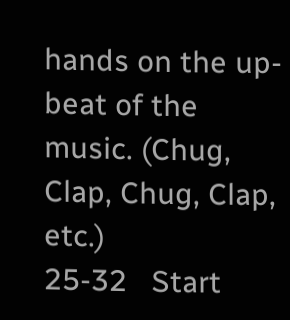hands on the up-beat of the music. (Chug, Clap, Chug, Clap, etc.)
25-32   Start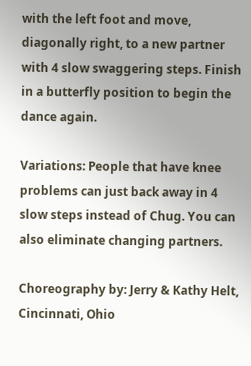with the left foot and move, diagonally right, to a new partner with 4 slow swaggering steps. Finish in a butterfly position to begin the dance again.

Variations: People that have knee problems can just back away in 4 slow steps instead of Chug. You can also eliminate changing partners.

Choreography by: Jerry & Kathy Helt, Cincinnati, Ohio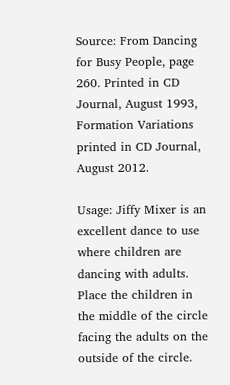Source: From Dancing for Busy People, page 260. Printed in CD Journal, August 1993,
Formation Variations printed in CD Journal, August 2012.

Usage: Jiffy Mixer is an excellent dance to use where children are dancing with adults. Place the children in the middle of the circle facing the adults on the outside of the circle.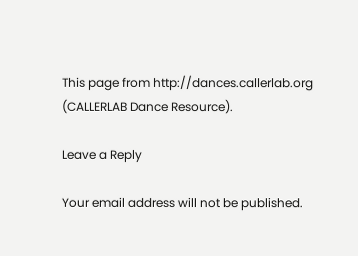This page from http://dances.callerlab.org (CALLERLAB Dance Resource).

Leave a Reply

Your email address will not be published.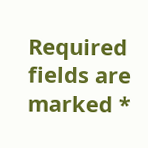Required fields are marked *